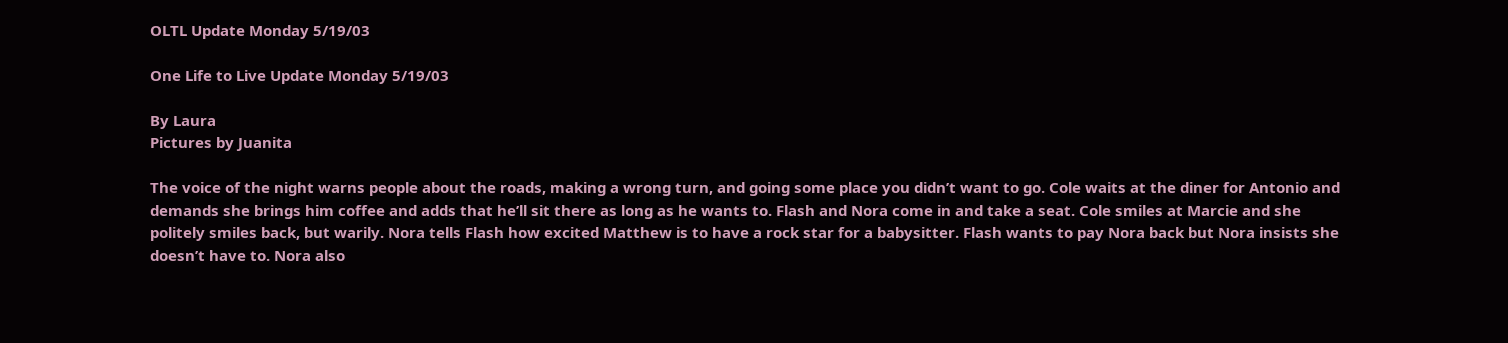OLTL Update Monday 5/19/03

One Life to Live Update Monday 5/19/03

By Laura
Pictures by Juanita

The voice of the night warns people about the roads, making a wrong turn, and going some place you didn’t want to go. Cole waits at the diner for Antonio and demands she brings him coffee and adds that he’ll sit there as long as he wants to. Flash and Nora come in and take a seat. Cole smiles at Marcie and she politely smiles back, but warily. Nora tells Flash how excited Matthew is to have a rock star for a babysitter. Flash wants to pay Nora back but Nora insists she doesn’t have to. Nora also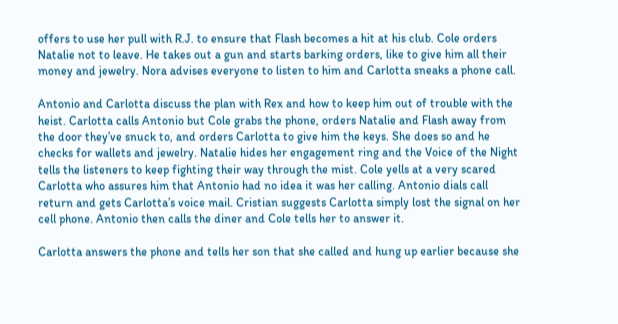offers to use her pull with R.J. to ensure that Flash becomes a hit at his club. Cole orders Natalie not to leave. He takes out a gun and starts barking orders, like to give him all their money and jewelry. Nora advises everyone to listen to him and Carlotta sneaks a phone call.

Antonio and Carlotta discuss the plan with Rex and how to keep him out of trouble with the heist. Carlotta calls Antonio but Cole grabs the phone, orders Natalie and Flash away from the door they’ve snuck to, and orders Carlotta to give him the keys. She does so and he checks for wallets and jewelry. Natalie hides her engagement ring and the Voice of the Night tells the listeners to keep fighting their way through the mist. Cole yells at a very scared Carlotta who assures him that Antonio had no idea it was her calling. Antonio dials call return and gets Carlotta’s voice mail. Cristian suggests Carlotta simply lost the signal on her cell phone. Antonio then calls the diner and Cole tells her to answer it.

Carlotta answers the phone and tells her son that she called and hung up earlier because she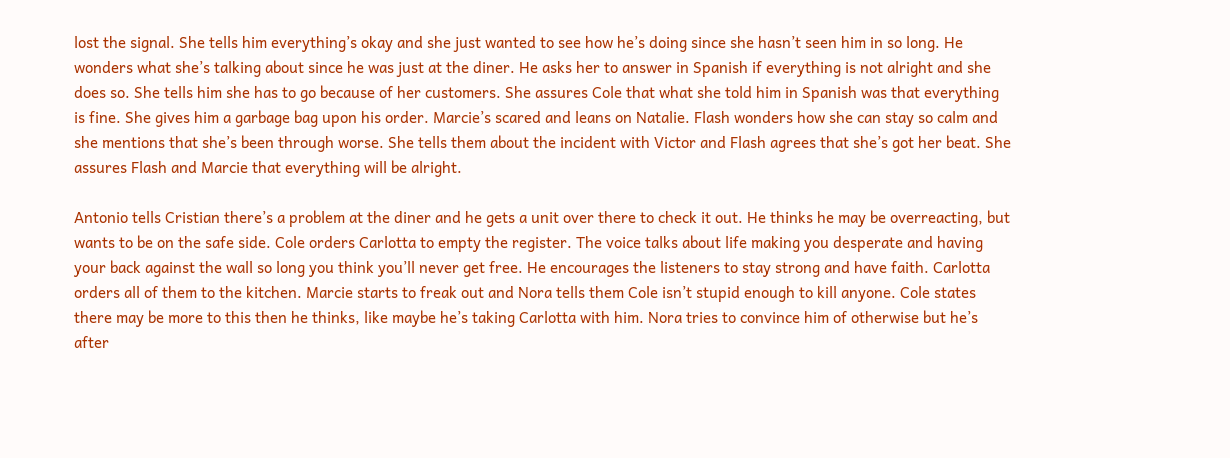lost the signal. She tells him everything’s okay and she just wanted to see how he’s doing since she hasn’t seen him in so long. He wonders what she’s talking about since he was just at the diner. He asks her to answer in Spanish if everything is not alright and she does so. She tells him she has to go because of her customers. She assures Cole that what she told him in Spanish was that everything is fine. She gives him a garbage bag upon his order. Marcie’s scared and leans on Natalie. Flash wonders how she can stay so calm and she mentions that she’s been through worse. She tells them about the incident with Victor and Flash agrees that she’s got her beat. She assures Flash and Marcie that everything will be alright.

Antonio tells Cristian there’s a problem at the diner and he gets a unit over there to check it out. He thinks he may be overreacting, but wants to be on the safe side. Cole orders Carlotta to empty the register. The voice talks about life making you desperate and having your back against the wall so long you think you’ll never get free. He encourages the listeners to stay strong and have faith. Carlotta orders all of them to the kitchen. Marcie starts to freak out and Nora tells them Cole isn’t stupid enough to kill anyone. Cole states there may be more to this then he thinks, like maybe he’s taking Carlotta with him. Nora tries to convince him of otherwise but he’s after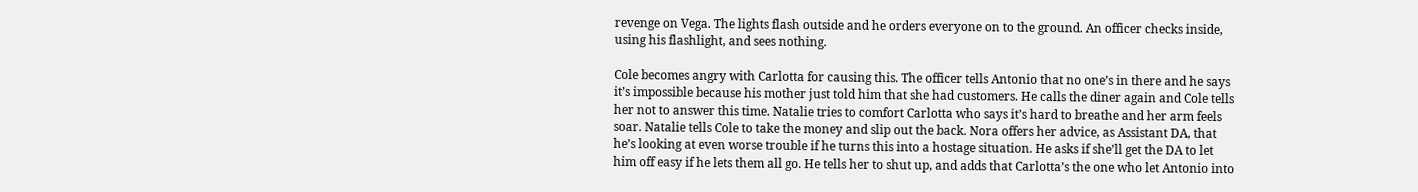revenge on Vega. The lights flash outside and he orders everyone on to the ground. An officer checks inside, using his flashlight, and sees nothing.

Cole becomes angry with Carlotta for causing this. The officer tells Antonio that no one’s in there and he says it’s impossible because his mother just told him that she had customers. He calls the diner again and Cole tells her not to answer this time. Natalie tries to comfort Carlotta who says it’s hard to breathe and her arm feels soar. Natalie tells Cole to take the money and slip out the back. Nora offers her advice, as Assistant DA, that he’s looking at even worse trouble if he turns this into a hostage situation. He asks if she’ll get the DA to let him off easy if he lets them all go. He tells her to shut up, and adds that Carlotta’s the one who let Antonio into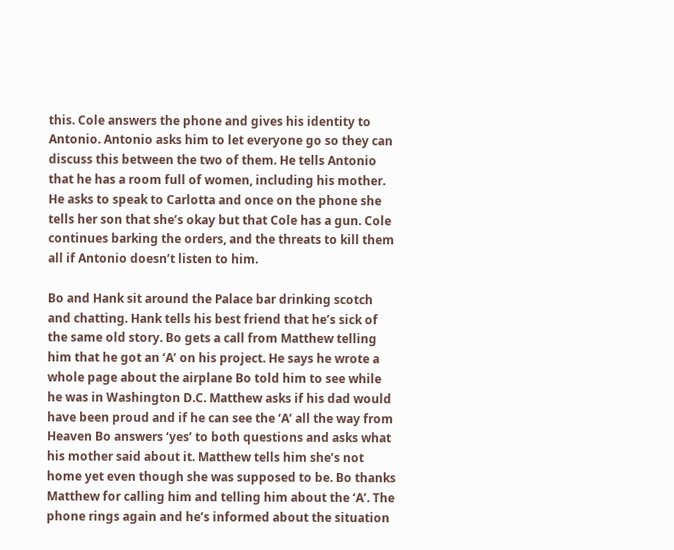this. Cole answers the phone and gives his identity to Antonio. Antonio asks him to let everyone go so they can discuss this between the two of them. He tells Antonio that he has a room full of women, including his mother. He asks to speak to Carlotta and once on the phone she tells her son that she’s okay but that Cole has a gun. Cole continues barking the orders, and the threats to kill them all if Antonio doesn’t listen to him.

Bo and Hank sit around the Palace bar drinking scotch and chatting. Hank tells his best friend that he’s sick of the same old story. Bo gets a call from Matthew telling him that he got an ‘A’ on his project. He says he wrote a whole page about the airplane Bo told him to see while he was in Washington D.C. Matthew asks if his dad would have been proud and if he can see the ‘A’ all the way from Heaven Bo answers ‘yes’ to both questions and asks what his mother said about it. Matthew tells him she’s not home yet even though she was supposed to be. Bo thanks Matthew for calling him and telling him about the ‘A’. The phone rings again and he’s informed about the situation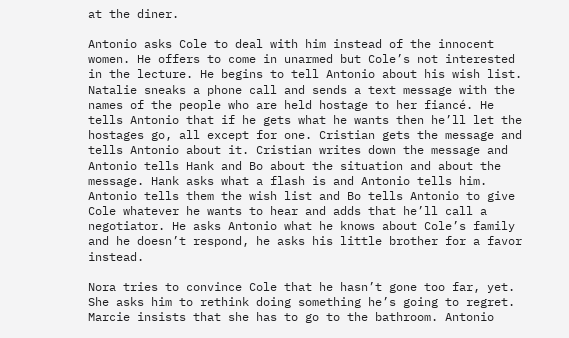at the diner.

Antonio asks Cole to deal with him instead of the innocent women. He offers to come in unarmed but Cole’s not interested in the lecture. He begins to tell Antonio about his wish list. Natalie sneaks a phone call and sends a text message with the names of the people who are held hostage to her fiancé. He tells Antonio that if he gets what he wants then he’ll let the hostages go, all except for one. Cristian gets the message and tells Antonio about it. Cristian writes down the message and Antonio tells Hank and Bo about the situation and about the message. Hank asks what a flash is and Antonio tells him. Antonio tells them the wish list and Bo tells Antonio to give Cole whatever he wants to hear and adds that he’ll call a negotiator. He asks Antonio what he knows about Cole’s family and he doesn’t respond, he asks his little brother for a favor instead.

Nora tries to convince Cole that he hasn’t gone too far, yet. She asks him to rethink doing something he’s going to regret. Marcie insists that she has to go to the bathroom. Antonio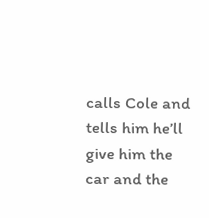calls Cole and tells him he’ll give him the car and the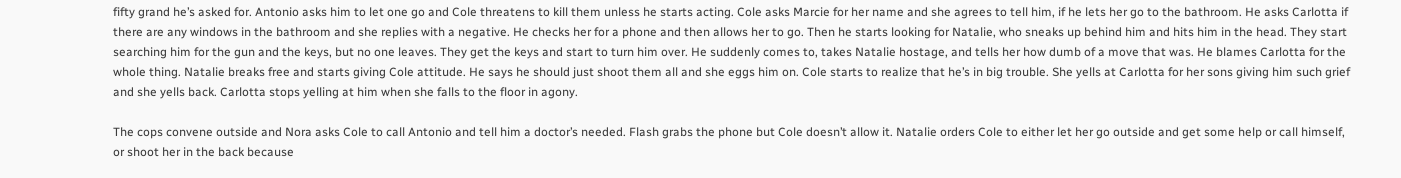fifty grand he’s asked for. Antonio asks him to let one go and Cole threatens to kill them unless he starts acting. Cole asks Marcie for her name and she agrees to tell him, if he lets her go to the bathroom. He asks Carlotta if there are any windows in the bathroom and she replies with a negative. He checks her for a phone and then allows her to go. Then he starts looking for Natalie, who sneaks up behind him and hits him in the head. They start searching him for the gun and the keys, but no one leaves. They get the keys and start to turn him over. He suddenly comes to, takes Natalie hostage, and tells her how dumb of a move that was. He blames Carlotta for the whole thing. Natalie breaks free and starts giving Cole attitude. He says he should just shoot them all and she eggs him on. Cole starts to realize that he’s in big trouble. She yells at Carlotta for her sons giving him such grief and she yells back. Carlotta stops yelling at him when she falls to the floor in agony.

The cops convene outside and Nora asks Cole to call Antonio and tell him a doctor’s needed. Flash grabs the phone but Cole doesn’t allow it. Natalie orders Cole to either let her go outside and get some help or call himself, or shoot her in the back because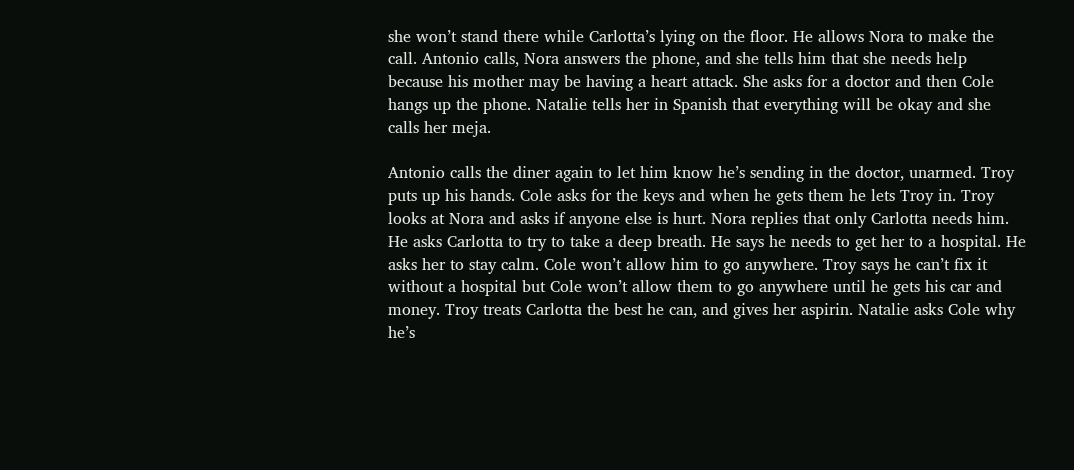she won’t stand there while Carlotta’s lying on the floor. He allows Nora to make the call. Antonio calls, Nora answers the phone, and she tells him that she needs help because his mother may be having a heart attack. She asks for a doctor and then Cole hangs up the phone. Natalie tells her in Spanish that everything will be okay and she calls her meja.

Antonio calls the diner again to let him know he’s sending in the doctor, unarmed. Troy puts up his hands. Cole asks for the keys and when he gets them he lets Troy in. Troy looks at Nora and asks if anyone else is hurt. Nora replies that only Carlotta needs him. He asks Carlotta to try to take a deep breath. He says he needs to get her to a hospital. He asks her to stay calm. Cole won’t allow him to go anywhere. Troy says he can’t fix it without a hospital but Cole won’t allow them to go anywhere until he gets his car and money. Troy treats Carlotta the best he can, and gives her aspirin. Natalie asks Cole why he’s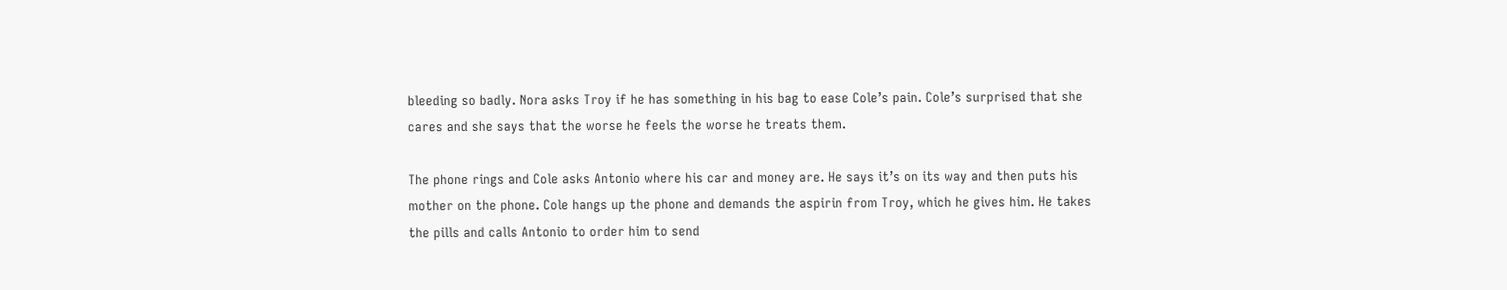bleeding so badly. Nora asks Troy if he has something in his bag to ease Cole’s pain. Cole’s surprised that she cares and she says that the worse he feels the worse he treats them.

The phone rings and Cole asks Antonio where his car and money are. He says it’s on its way and then puts his mother on the phone. Cole hangs up the phone and demands the aspirin from Troy, which he gives him. He takes the pills and calls Antonio to order him to send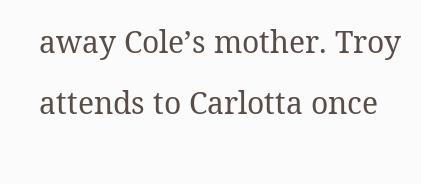away Cole’s mother. Troy attends to Carlotta once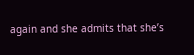again and she admits that she’s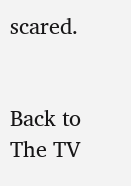scared.


Back to The TV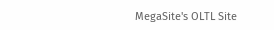MegaSite's OLTL Site